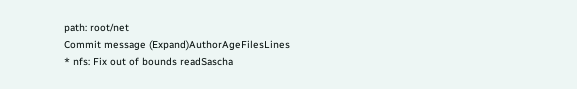path: root/net
Commit message (Expand)AuthorAgeFilesLines
* nfs: Fix out of bounds readSascha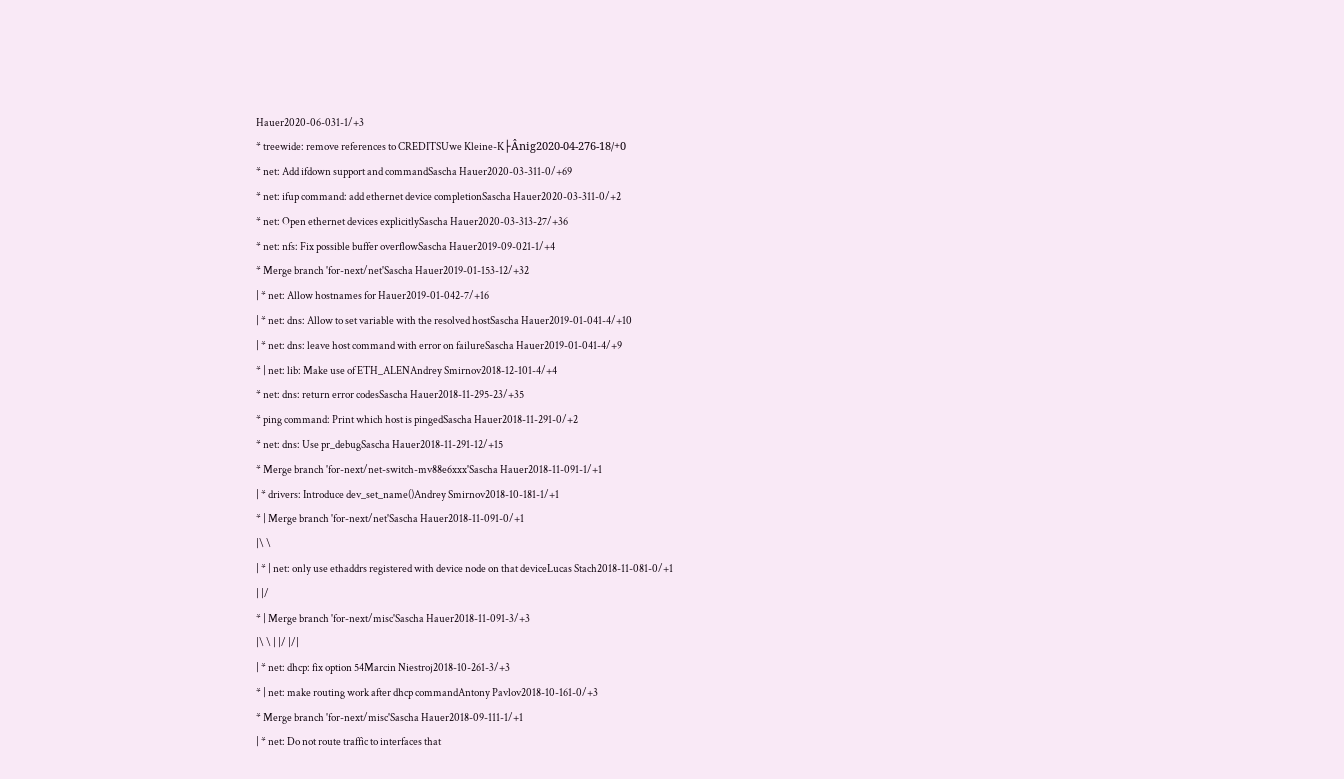Hauer2020-06-031-1/+3
* treewide: remove references to CREDITSUwe Kleine-K├Ânig2020-04-276-18/+0
* net: Add ifdown support and commandSascha Hauer2020-03-311-0/+69
* net: ifup command: add ethernet device completionSascha Hauer2020-03-311-0/+2
* net: Open ethernet devices explicitlySascha Hauer2020-03-313-27/+36
* net: nfs: Fix possible buffer overflowSascha Hauer2019-09-021-1/+4
* Merge branch 'for-next/net'Sascha Hauer2019-01-153-12/+32
| * net: Allow hostnames for Hauer2019-01-042-7/+16
| * net: dns: Allow to set variable with the resolved hostSascha Hauer2019-01-041-4/+10
| * net: dns: leave host command with error on failureSascha Hauer2019-01-041-4/+9
* | net: lib: Make use of ETH_ALENAndrey Smirnov2018-12-101-4/+4
* net: dns: return error codesSascha Hauer2018-11-295-23/+35
* ping command: Print which host is pingedSascha Hauer2018-11-291-0/+2
* net: dns: Use pr_debugSascha Hauer2018-11-291-12/+15
* Merge branch 'for-next/net-switch-mv88e6xxx'Sascha Hauer2018-11-091-1/+1
| * drivers: Introduce dev_set_name()Andrey Smirnov2018-10-181-1/+1
* | Merge branch 'for-next/net'Sascha Hauer2018-11-091-0/+1
|\ \
| * | net: only use ethaddrs registered with device node on that deviceLucas Stach2018-11-081-0/+1
| |/
* | Merge branch 'for-next/misc'Sascha Hauer2018-11-091-3/+3
|\ \ | |/ |/|
| * net: dhcp: fix option 54Marcin Niestroj2018-10-261-3/+3
* | net: make routing work after dhcp commandAntony Pavlov2018-10-161-0/+3
* Merge branch 'for-next/misc'Sascha Hauer2018-09-111-1/+1
| * net: Do not route traffic to interfaces that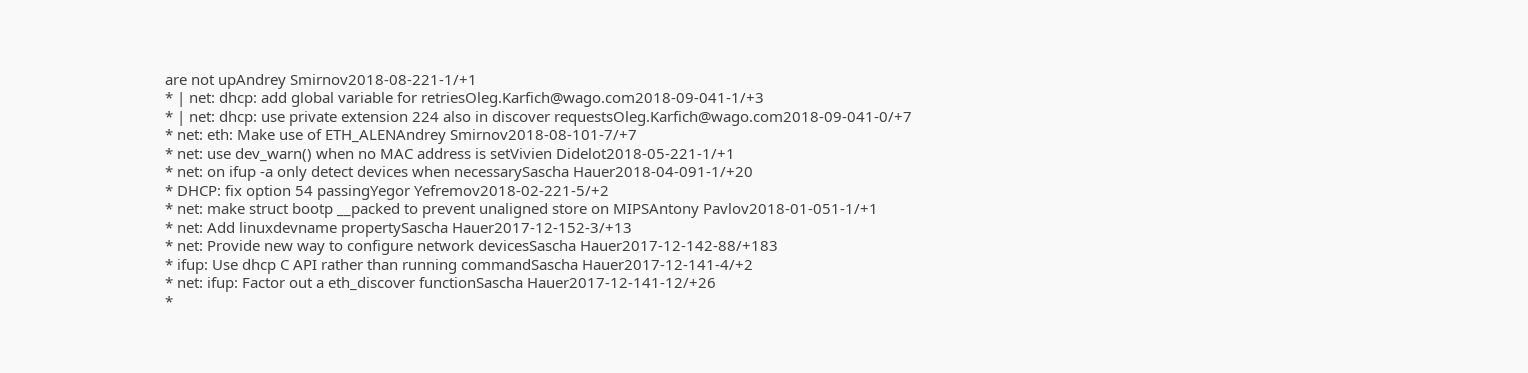are not upAndrey Smirnov2018-08-221-1/+1
* | net: dhcp: add global variable for retriesOleg.Karfich@wago.com2018-09-041-1/+3
* | net: dhcp: use private extension 224 also in discover requestsOleg.Karfich@wago.com2018-09-041-0/+7
* net: eth: Make use of ETH_ALENAndrey Smirnov2018-08-101-7/+7
* net: use dev_warn() when no MAC address is setVivien Didelot2018-05-221-1/+1
* net: on ifup -a only detect devices when necessarySascha Hauer2018-04-091-1/+20
* DHCP: fix option 54 passingYegor Yefremov2018-02-221-5/+2
* net: make struct bootp __packed to prevent unaligned store on MIPSAntony Pavlov2018-01-051-1/+1
* net: Add linuxdevname propertySascha Hauer2017-12-152-3/+13
* net: Provide new way to configure network devicesSascha Hauer2017-12-142-88/+183
* ifup: Use dhcp C API rather than running commandSascha Hauer2017-12-141-4/+2
* net: ifup: Factor out a eth_discover functionSascha Hauer2017-12-141-12/+26
*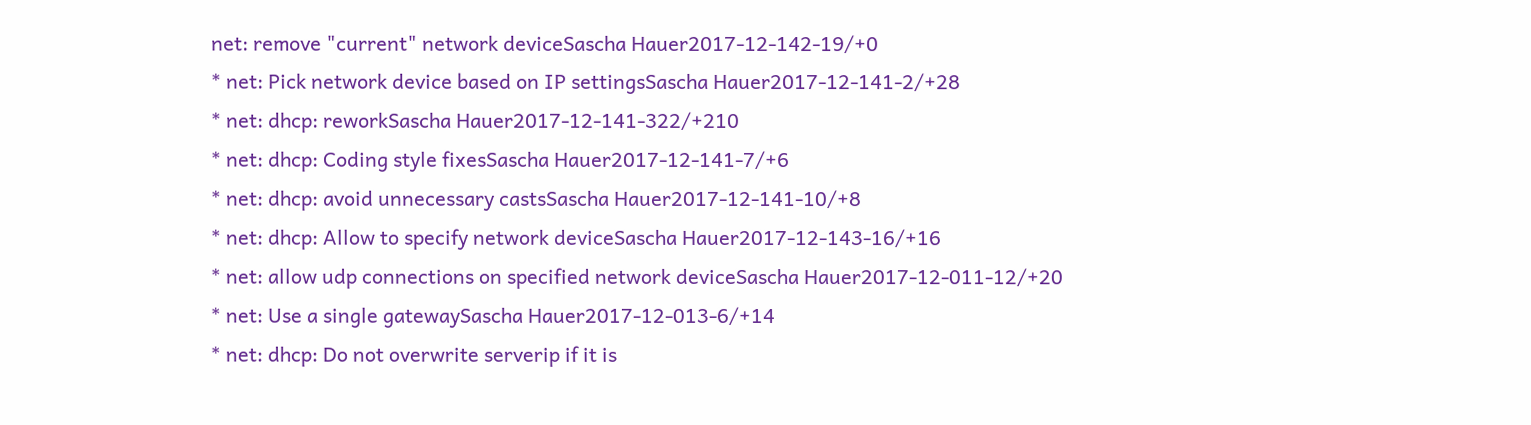net: remove "current" network deviceSascha Hauer2017-12-142-19/+0
* net: Pick network device based on IP settingsSascha Hauer2017-12-141-2/+28
* net: dhcp: reworkSascha Hauer2017-12-141-322/+210
* net: dhcp: Coding style fixesSascha Hauer2017-12-141-7/+6
* net: dhcp: avoid unnecessary castsSascha Hauer2017-12-141-10/+8
* net: dhcp: Allow to specify network deviceSascha Hauer2017-12-143-16/+16
* net: allow udp connections on specified network deviceSascha Hauer2017-12-011-12/+20
* net: Use a single gatewaySascha Hauer2017-12-013-6/+14
* net: dhcp: Do not overwrite serverip if it is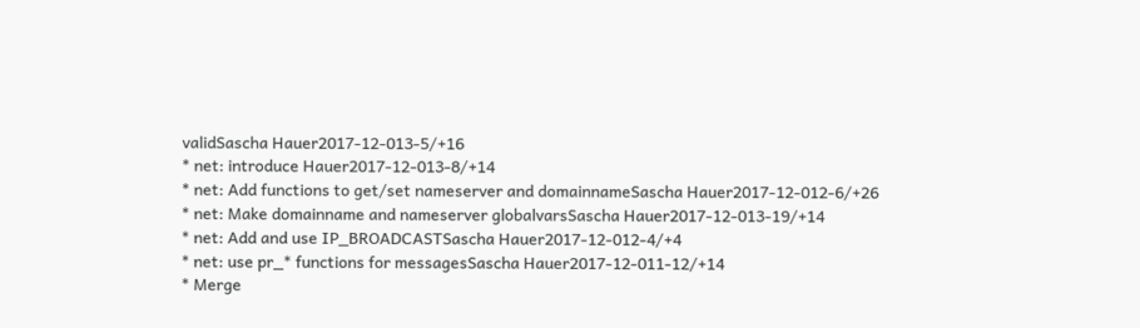validSascha Hauer2017-12-013-5/+16
* net: introduce Hauer2017-12-013-8/+14
* net: Add functions to get/set nameserver and domainnameSascha Hauer2017-12-012-6/+26
* net: Make domainname and nameserver globalvarsSascha Hauer2017-12-013-19/+14
* net: Add and use IP_BROADCASTSascha Hauer2017-12-012-4/+4
* net: use pr_* functions for messagesSascha Hauer2017-12-011-12/+14
* Merge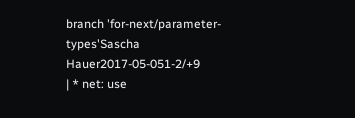branch 'for-next/parameter-types'Sascha Hauer2017-05-051-2/+9
| * net: use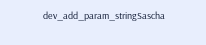dev_add_param_stringSascha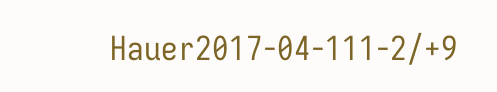Hauer2017-04-111-2/+9